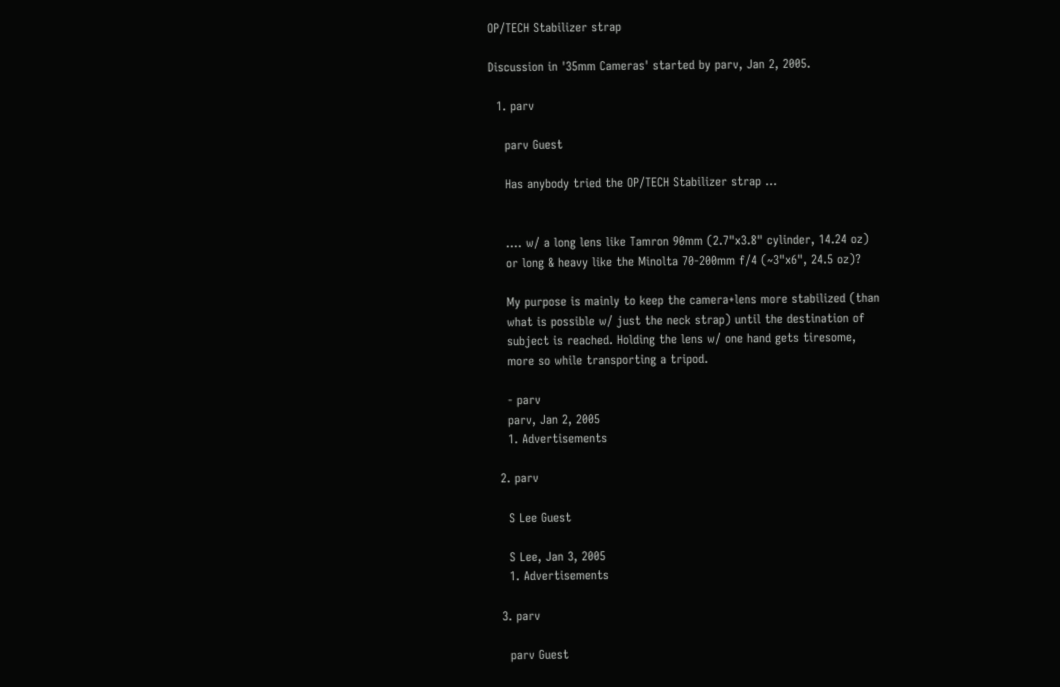OP/TECH Stabilizer strap

Discussion in '35mm Cameras' started by parv, Jan 2, 2005.

  1. parv

    parv Guest

    Has anybody tried the OP/TECH Stabilizer strap ...


    .... w/ a long lens like Tamron 90mm (2.7"x3.8" cylinder, 14.24 oz)
    or long & heavy like the Minolta 70-200mm f/4 (~3"x6", 24.5 oz)?

    My purpose is mainly to keep the camera+lens more stabilized (than
    what is possible w/ just the neck strap) until the destination of
    subject is reached. Holding the lens w/ one hand gets tiresome,
    more so while transporting a tripod.

    - parv
    parv, Jan 2, 2005
    1. Advertisements

  2. parv

    S Lee Guest

    S Lee, Jan 3, 2005
    1. Advertisements

  3. parv

    parv Guest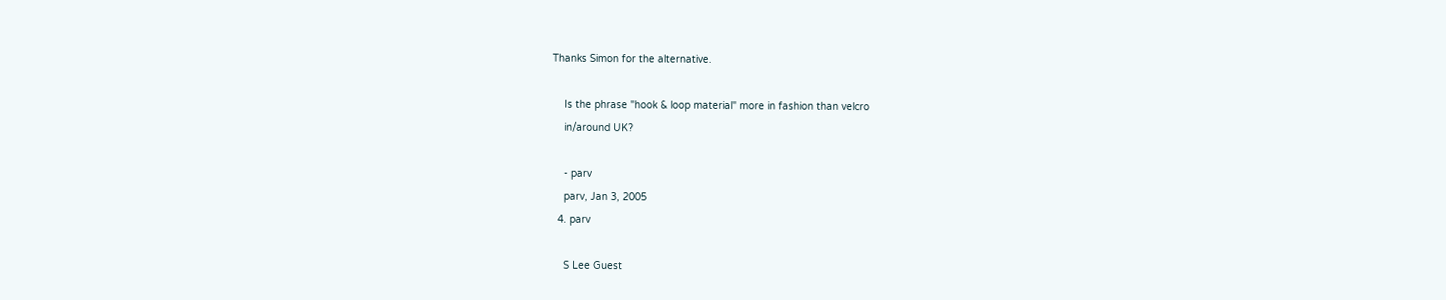Thanks Simon for the alternative.

    Is the phrase "hook & loop material" more in fashion than velcro
    in/around UK?

    - parv
    parv, Jan 3, 2005
  4. parv

    S Lee Guest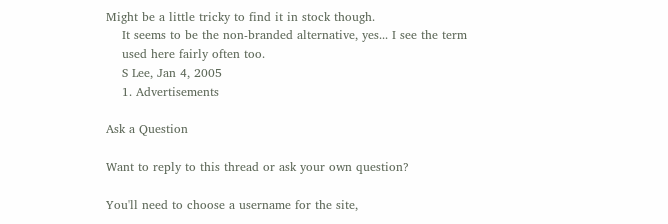Might be a little tricky to find it in stock though.
    It seems to be the non-branded alternative, yes... I see the term
    used here fairly often too.
    S Lee, Jan 4, 2005
    1. Advertisements

Ask a Question

Want to reply to this thread or ask your own question?

You'll need to choose a username for the site,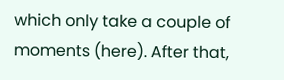which only take a couple of moments (here). After that,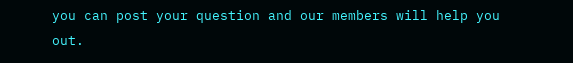you can post your question and our members will help you out.